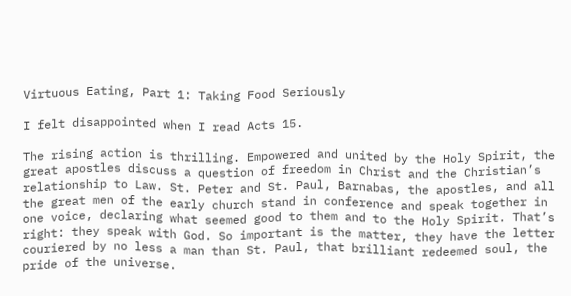Virtuous Eating, Part 1: Taking Food Seriously

I felt disappointed when I read Acts 15.

The rising action is thrilling. Empowered and united by the Holy Spirit, the great apostles discuss a question of freedom in Christ and the Christian’s relationship to Law. St. Peter and St. Paul, Barnabas, the apostles, and all the great men of the early church stand in conference and speak together in one voice, declaring what seemed good to them and to the Holy Spirit. That’s right: they speak with God. So important is the matter, they have the letter couriered by no less a man than St. Paul, that brilliant redeemed soul, the pride of the universe.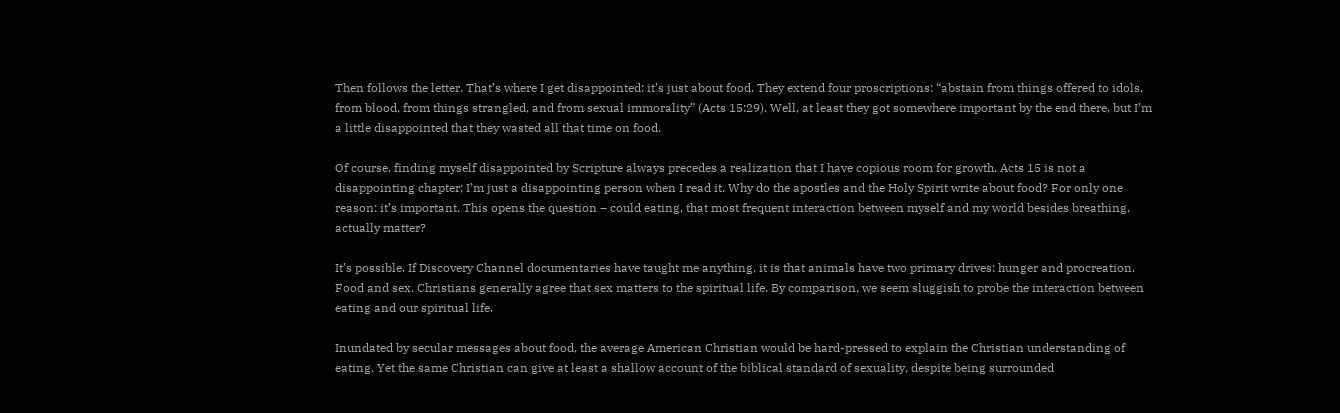Then follows the letter. That’s where I get disappointed: it’s just about food. They extend four proscriptions: “abstain from things offered to idols, from blood, from things strangled, and from sexual immorality” (Acts 15:29). Well, at least they got somewhere important by the end there, but I’m a little disappointed that they wasted all that time on food.

Of course, finding myself disappointed by Scripture always precedes a realization that I have copious room for growth. Acts 15 is not a disappointing chapter; I’m just a disappointing person when I read it. Why do the apostles and the Holy Spirit write about food? For only one reason: it’s important. This opens the question – could eating, that most frequent interaction between myself and my world besides breathing, actually matter?

It’s possible. If Discovery Channel documentaries have taught me anything, it is that animals have two primary drives: hunger and procreation. Food and sex. Christians generally agree that sex matters to the spiritual life. By comparison, we seem sluggish to probe the interaction between eating and our spiritual life.

Inundated by secular messages about food, the average American Christian would be hard-pressed to explain the Christian understanding of eating. Yet the same Christian can give at least a shallow account of the biblical standard of sexuality, despite being surrounded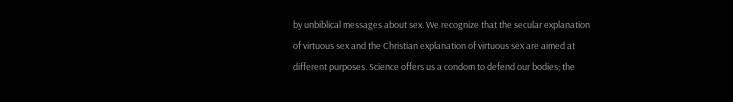by unbiblical messages about sex. We recognize that the secular explanation of virtuous sex and the Christian explanation of virtuous sex are aimed at different purposes. Science offers us a condom to defend our bodies; the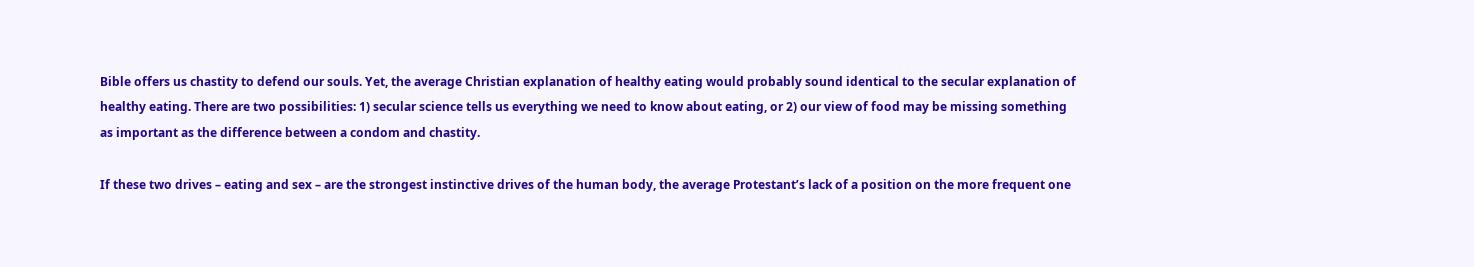Bible offers us chastity to defend our souls. Yet, the average Christian explanation of healthy eating would probably sound identical to the secular explanation of healthy eating. There are two possibilities: 1) secular science tells us everything we need to know about eating, or 2) our view of food may be missing something as important as the difference between a condom and chastity.

If these two drives – eating and sex – are the strongest instinctive drives of the human body, the average Protestant’s lack of a position on the more frequent one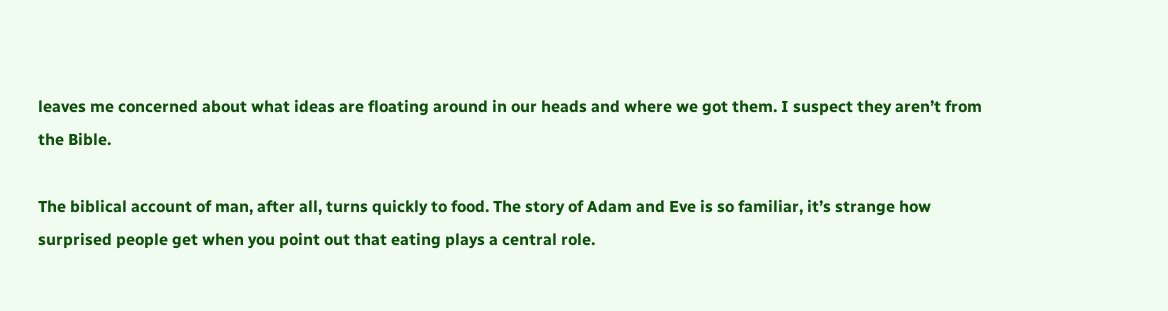leaves me concerned about what ideas are floating around in our heads and where we got them. I suspect they aren’t from the Bible.

The biblical account of man, after all, turns quickly to food. The story of Adam and Eve is so familiar, it’s strange how surprised people get when you point out that eating plays a central role.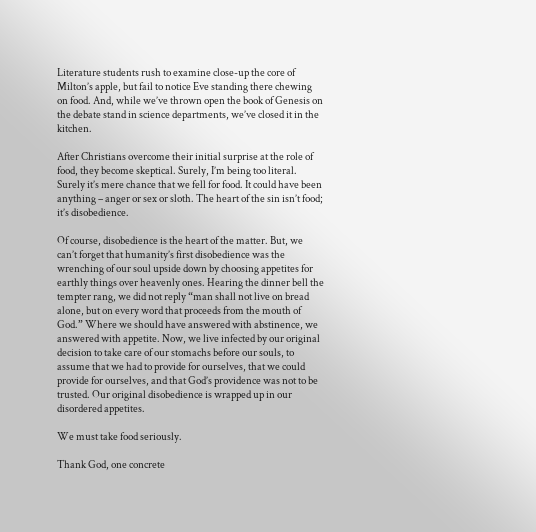Literature students rush to examine close-up the core of Milton’s apple, but fail to notice Eve standing there chewing on food. And, while we’ve thrown open the book of Genesis on the debate stand in science departments, we’ve closed it in the kitchen.

After Christians overcome their initial surprise at the role of food, they become skeptical. Surely, I’m being too literal. Surely it’s mere chance that we fell for food. It could have been anything – anger or sex or sloth. The heart of the sin isn’t food; it’s disobedience.

Of course, disobedience is the heart of the matter. But, we can’t forget that humanity’s first disobedience was the wrenching of our soul upside down by choosing appetites for earthly things over heavenly ones. Hearing the dinner bell the tempter rang, we did not reply “man shall not live on bread alone, but on every word that proceeds from the mouth of God.” Where we should have answered with abstinence, we answered with appetite. Now, we live infected by our original decision to take care of our stomachs before our souls, to assume that we had to provide for ourselves, that we could provide for ourselves, and that God’s providence was not to be trusted. Our original disobedience is wrapped up in our disordered appetites.

We must take food seriously.

Thank God, one concrete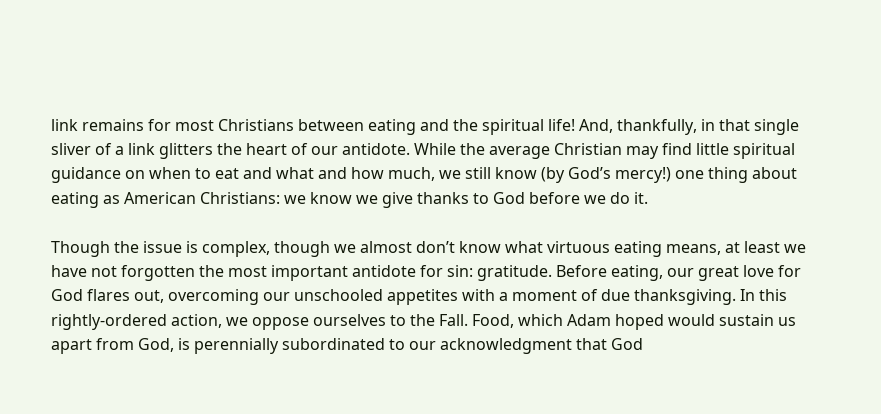link remains for most Christians between eating and the spiritual life! And, thankfully, in that single sliver of a link glitters the heart of our antidote. While the average Christian may find little spiritual guidance on when to eat and what and how much, we still know (by God’s mercy!) one thing about eating as American Christians: we know we give thanks to God before we do it.

Though the issue is complex, though we almost don’t know what virtuous eating means, at least we have not forgotten the most important antidote for sin: gratitude. Before eating, our great love for God flares out, overcoming our unschooled appetites with a moment of due thanksgiving. In this rightly-ordered action, we oppose ourselves to the Fall. Food, which Adam hoped would sustain us apart from God, is perennially subordinated to our acknowledgment that God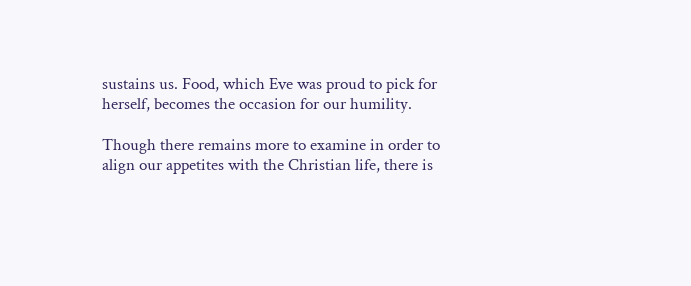sustains us. Food, which Eve was proud to pick for herself, becomes the occasion for our humility.

Though there remains more to examine in order to align our appetites with the Christian life, there is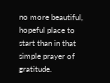no more beautiful, hopeful place to start than in that simple prayer of gratitude.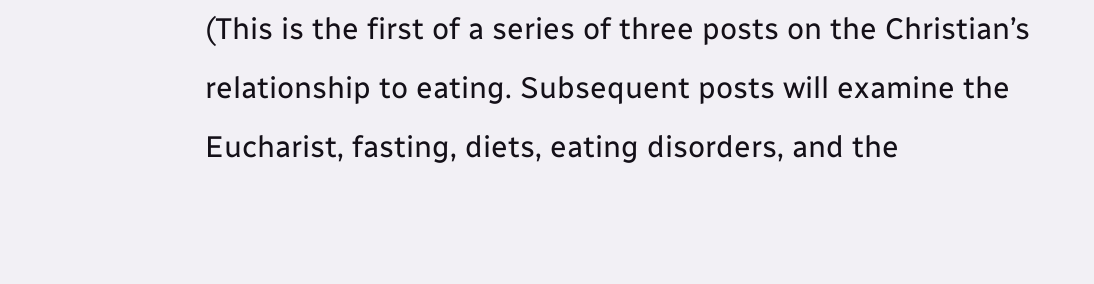(This is the first of a series of three posts on the Christian’s relationship to eating. Subsequent posts will examine the Eucharist, fasting, diets, eating disorders, and the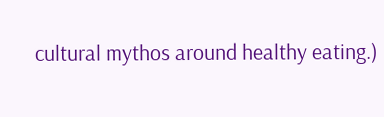cultural mythos around healthy eating.)